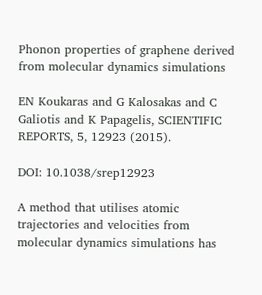Phonon properties of graphene derived from molecular dynamics simulations

EN Koukaras and G Kalosakas and C Galiotis and K Papagelis, SCIENTIFIC REPORTS, 5, 12923 (2015).

DOI: 10.1038/srep12923

A method that utilises atomic trajectories and velocities from molecular dynamics simulations has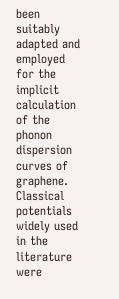been suitably adapted and employed for the implicit calculation of the phonon dispersion curves of graphene. Classical potentials widely used in the literature were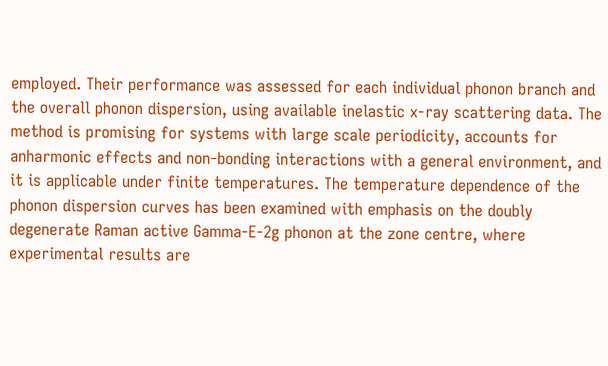employed. Their performance was assessed for each individual phonon branch and the overall phonon dispersion, using available inelastic x-ray scattering data. The method is promising for systems with large scale periodicity, accounts for anharmonic effects and non-bonding interactions with a general environment, and it is applicable under finite temperatures. The temperature dependence of the phonon dispersion curves has been examined with emphasis on the doubly degenerate Raman active Gamma-E-2g phonon at the zone centre, where experimental results are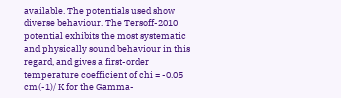available. The potentials used show diverse behaviour. The Tersoff-2010 potential exhibits the most systematic and physically sound behaviour in this regard, and gives a first-order temperature coefficient of chi = -0.05 cm(-1)/ K for the Gamma-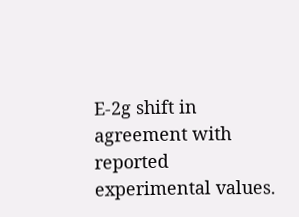E-2g shift in agreement with reported experimental values.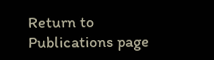Return to Publications page